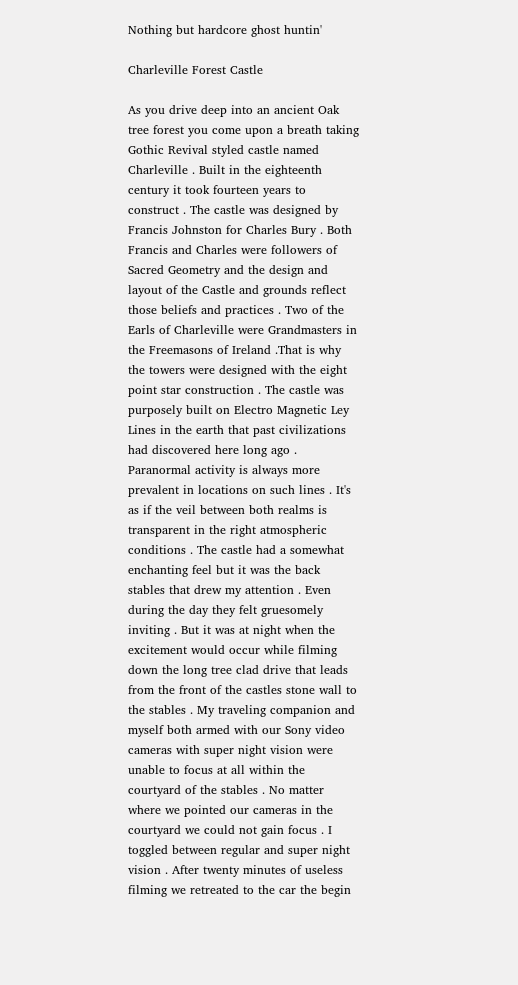Nothing but hardcore ghost huntin'

Charleville Forest Castle

As you drive deep into an ancient Oak tree forest you come upon a breath taking Gothic Revival styled castle named Charleville . Built in the eighteenth century it took fourteen years to construct . The castle was designed by Francis Johnston for Charles Bury . Both Francis and Charles were followers of Sacred Geometry and the design and layout of the Castle and grounds reflect those beliefs and practices . Two of the Earls of Charleville were Grandmasters in the Freemasons of Ireland .That is why the towers were designed with the eight point star construction . The castle was purposely built on Electro Magnetic Ley Lines in the earth that past civilizations had discovered here long ago . Paranormal activity is always more prevalent in locations on such lines . It's as if the veil between both realms is transparent in the right atmospheric conditions . The castle had a somewhat enchanting feel but it was the back stables that drew my attention . Even during the day they felt gruesomely inviting . But it was at night when the excitement would occur while filming down the long tree clad drive that leads from the front of the castles stone wall to the stables . My traveling companion and myself both armed with our Sony video cameras with super night vision were unable to focus at all within the courtyard of the stables . No matter where we pointed our cameras in the courtyard we could not gain focus . I toggled between regular and super night vision . After twenty minutes of useless filming we retreated to the car the begin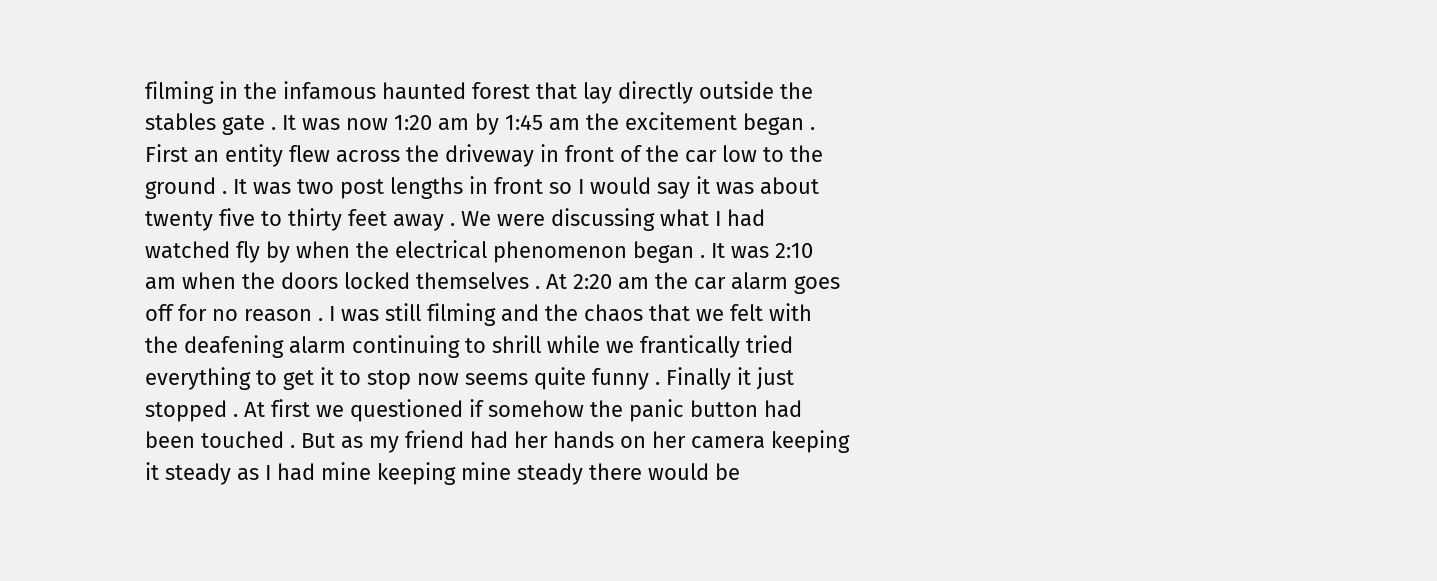filming in the infamous haunted forest that lay directly outside the stables gate . It was now 1:20 am by 1:45 am the excitement began . First an entity flew across the driveway in front of the car low to the ground . It was two post lengths in front so I would say it was about twenty five to thirty feet away . We were discussing what I had watched fly by when the electrical phenomenon began . It was 2:10 am when the doors locked themselves . At 2:20 am the car alarm goes off for no reason . I was still filming and the chaos that we felt with the deafening alarm continuing to shrill while we frantically tried everything to get it to stop now seems quite funny . Finally it just stopped . At first we questioned if somehow the panic button had been touched . But as my friend had her hands on her camera keeping it steady as I had mine keeping mine steady there would be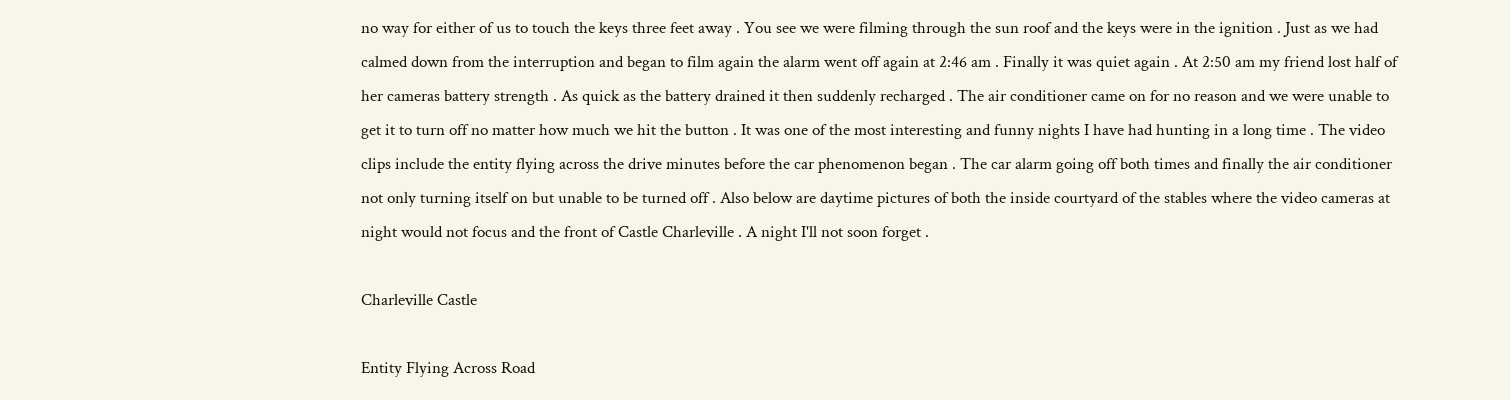no way for either of us to touch the keys three feet away . You see we were filming through the sun roof and the keys were in the ignition . Just as we had calmed down from the interruption and began to film again the alarm went off again at 2:46 am . Finally it was quiet again . At 2:50 am my friend lost half of her cameras battery strength . As quick as the battery drained it then suddenly recharged . The air conditioner came on for no reason and we were unable to get it to turn off no matter how much we hit the button . It was one of the most interesting and funny nights I have had hunting in a long time . The video clips include the entity flying across the drive minutes before the car phenomenon began . The car alarm going off both times and finally the air conditioner not only turning itself on but unable to be turned off . Also below are daytime pictures of both the inside courtyard of the stables where the video cameras at night would not focus and the front of Castle Charleville . A night I'll not soon forget .

Charleville Castle

Entity Flying Across Road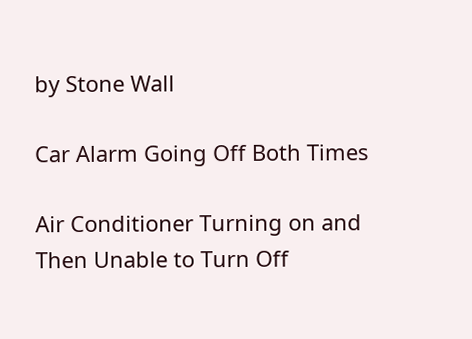by Stone Wall

Car Alarm Going Off Both Times

Air Conditioner Turning on and Then Unable to Turn Off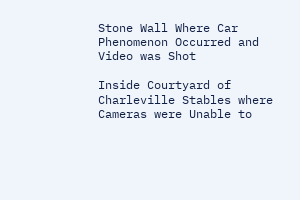Stone Wall Where Car Phenomenon Occurred and Video was Shot

Inside Courtyard of Charleville Stables where Cameras were Unable to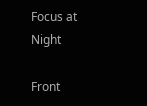Focus at Night

Front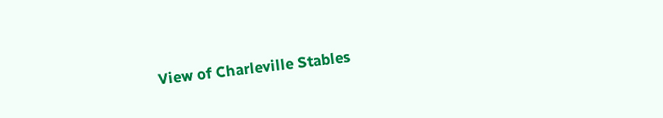View of Charleville Stables